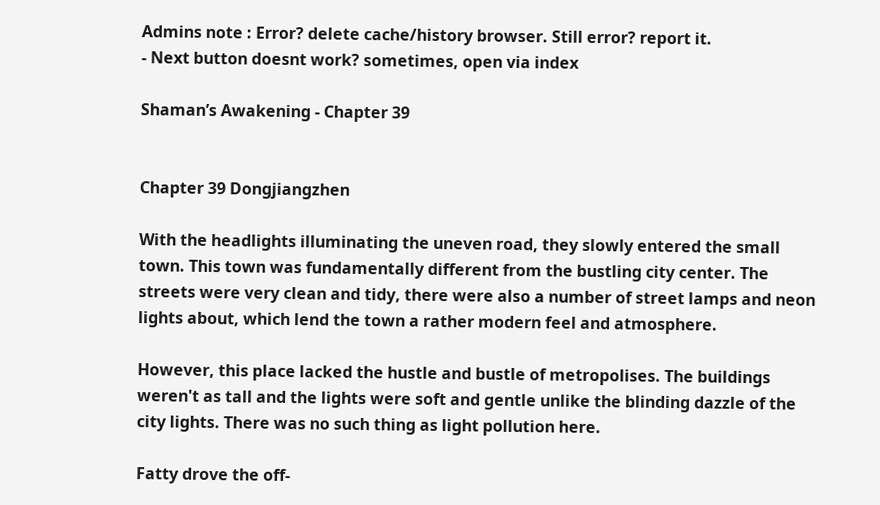Admins note : Error? delete cache/history browser. Still error? report it.
- Next button doesnt work? sometimes, open via index

Shaman’s Awakening - Chapter 39


Chapter 39 Dongjiangzhen

With the headlights illuminating the uneven road, they slowly entered the small town. This town was fundamentally different from the bustling city center. The streets were very clean and tidy, there were also a number of street lamps and neon lights about, which lend the town a rather modern feel and atmosphere.

However, this place lacked the hustle and bustle of metropolises. The buildings weren't as tall and the lights were soft and gentle unlike the blinding dazzle of the city lights. There was no such thing as light pollution here.

Fatty drove the off-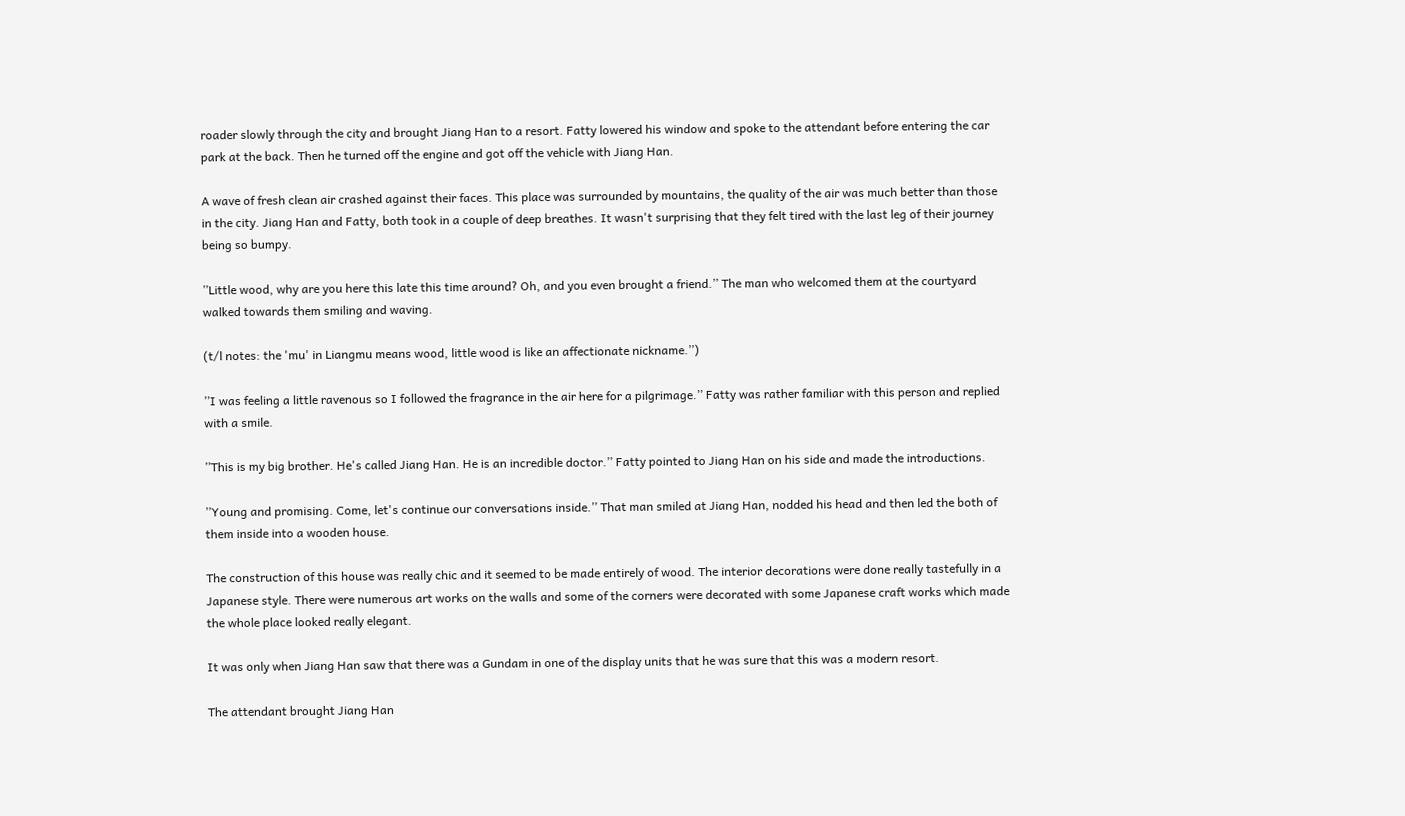roader slowly through the city and brought Jiang Han to a resort. Fatty lowered his window and spoke to the attendant before entering the car park at the back. Then he turned off the engine and got off the vehicle with Jiang Han.

A wave of fresh clean air crashed against their faces. This place was surrounded by mountains, the quality of the air was much better than those in the city. Jiang Han and Fatty, both took in a couple of deep breathes. It wasn't surprising that they felt tired with the last leg of their journey being so bumpy.

’’Little wood, why are you here this late this time around? Oh, and you even brought a friend.’’ The man who welcomed them at the courtyard walked towards them smiling and waving.

(t/l notes: the 'mu' in Liangmu means wood, little wood is like an affectionate nickname.’’)

’’I was feeling a little ravenous so I followed the fragrance in the air here for a pilgrimage.’’ Fatty was rather familiar with this person and replied with a smile.

’’This is my big brother. He's called Jiang Han. He is an incredible doctor.’’ Fatty pointed to Jiang Han on his side and made the introductions.

’’Young and promising. Come, let's continue our conversations inside.’’ That man smiled at Jiang Han, nodded his head and then led the both of them inside into a wooden house.

The construction of this house was really chic and it seemed to be made entirely of wood. The interior decorations were done really tastefully in a Japanese style. There were numerous art works on the walls and some of the corners were decorated with some Japanese craft works which made the whole place looked really elegant.

It was only when Jiang Han saw that there was a Gundam in one of the display units that he was sure that this was a modern resort.

The attendant brought Jiang Han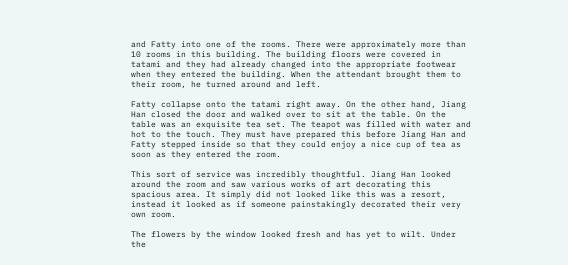and Fatty into one of the rooms. There were approximately more than 10 rooms in this building. The building floors were covered in tatami and they had already changed into the appropriate footwear when they entered the building. When the attendant brought them to their room, he turned around and left.

Fatty collapse onto the tatami right away. On the other hand, Jiang Han closed the door and walked over to sit at the table. On the table was an exquisite tea set. The teapot was filled with water and hot to the touch. They must have prepared this before Jiang Han and Fatty stepped inside so that they could enjoy a nice cup of tea as soon as they entered the room.

This sort of service was incredibly thoughtful. Jiang Han looked around the room and saw various works of art decorating this spacious area. It simply did not looked like this was a resort, instead it looked as if someone painstakingly decorated their very own room.

The flowers by the window looked fresh and has yet to wilt. Under the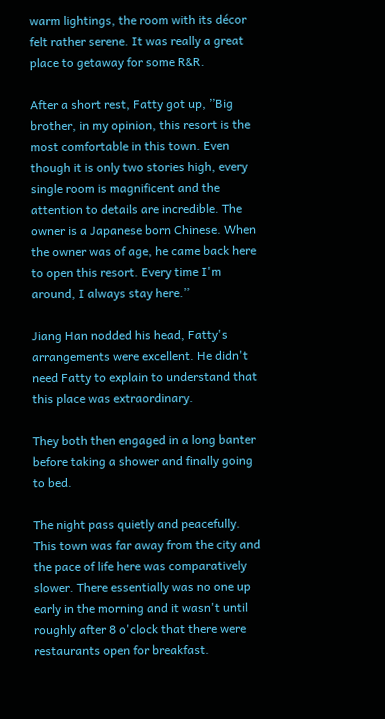warm lightings, the room with its décor felt rather serene. It was really a great place to getaway for some R&R.

After a short rest, Fatty got up, ’’Big brother, in my opinion, this resort is the most comfortable in this town. Even though it is only two stories high, every single room is magnificent and the attention to details are incredible. The owner is a Japanese born Chinese. When the owner was of age, he came back here to open this resort. Every time I'm around, I always stay here.’’

Jiang Han nodded his head, Fatty's arrangements were excellent. He didn't need Fatty to explain to understand that this place was extraordinary.

They both then engaged in a long banter before taking a shower and finally going to bed.

The night pass quietly and peacefully. This town was far away from the city and the pace of life here was comparatively slower. There essentially was no one up early in the morning and it wasn't until roughly after 8 o'clock that there were restaurants open for breakfast.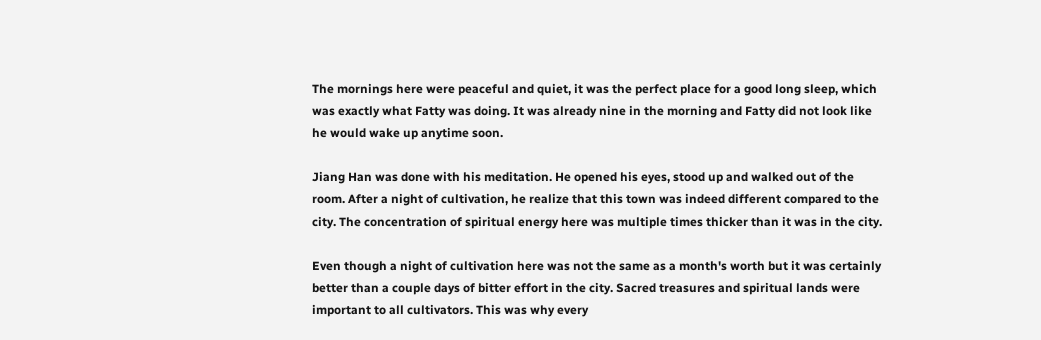The mornings here were peaceful and quiet, it was the perfect place for a good long sleep, which was exactly what Fatty was doing. It was already nine in the morning and Fatty did not look like he would wake up anytime soon.

Jiang Han was done with his meditation. He opened his eyes, stood up and walked out of the room. After a night of cultivation, he realize that this town was indeed different compared to the city. The concentration of spiritual energy here was multiple times thicker than it was in the city.

Even though a night of cultivation here was not the same as a month's worth but it was certainly better than a couple days of bitter effort in the city. Sacred treasures and spiritual lands were important to all cultivators. This was why every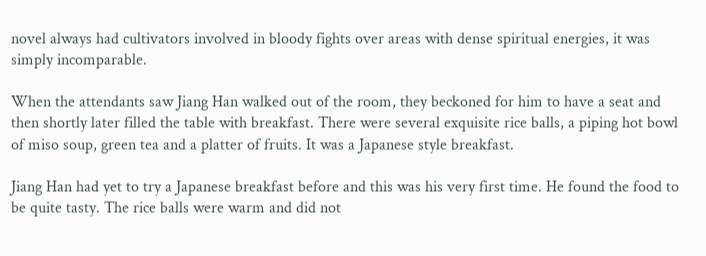novel always had cultivators involved in bloody fights over areas with dense spiritual energies, it was simply incomparable.

When the attendants saw Jiang Han walked out of the room, they beckoned for him to have a seat and then shortly later filled the table with breakfast. There were several exquisite rice balls, a piping hot bowl of miso soup, green tea and a platter of fruits. It was a Japanese style breakfast.

Jiang Han had yet to try a Japanese breakfast before and this was his very first time. He found the food to be quite tasty. The rice balls were warm and did not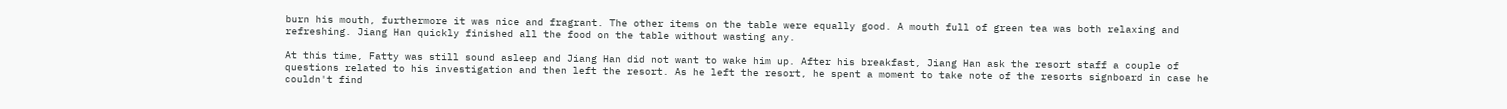burn his mouth, furthermore it was nice and fragrant. The other items on the table were equally good. A mouth full of green tea was both relaxing and refreshing. Jiang Han quickly finished all the food on the table without wasting any.

At this time, Fatty was still sound asleep and Jiang Han did not want to wake him up. After his breakfast, Jiang Han ask the resort staff a couple of questions related to his investigation and then left the resort. As he left the resort, he spent a moment to take note of the resorts signboard in case he couldn't find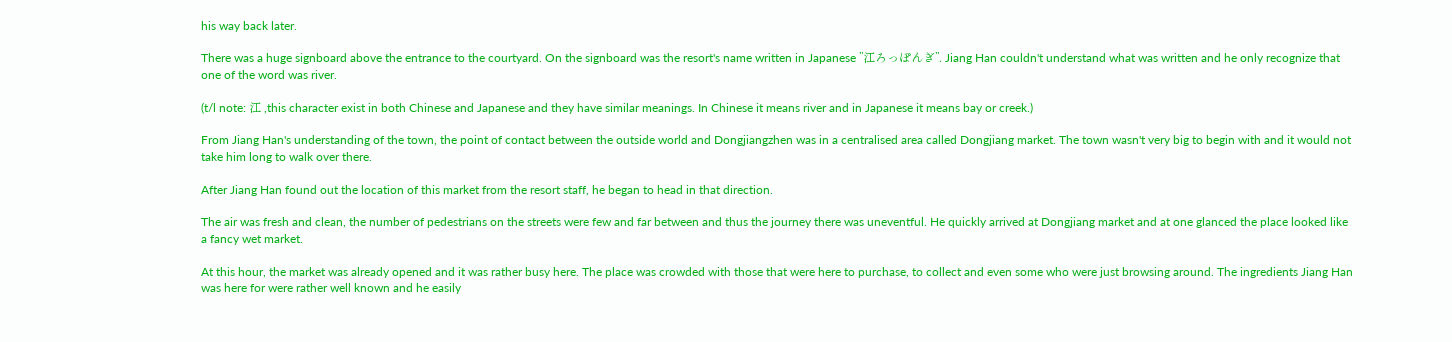his way back later.

There was a huge signboard above the entrance to the courtyard. On the signboard was the resort's name written in Japanese ’’江ろっぽんぎ’’. Jiang Han couldn't understand what was written and he only recognize that one of the word was river.

(t/l note: 江 ,this character exist in both Chinese and Japanese and they have similar meanings. In Chinese it means river and in Japanese it means bay or creek.)

From Jiang Han's understanding of the town, the point of contact between the outside world and Dongjiangzhen was in a centralised area called Dongjiang market. The town wasn't very big to begin with and it would not take him long to walk over there.

After Jiang Han found out the location of this market from the resort staff, he began to head in that direction.

The air was fresh and clean, the number of pedestrians on the streets were few and far between and thus the journey there was uneventful. He quickly arrived at Dongjiang market and at one glanced the place looked like a fancy wet market.

At this hour, the market was already opened and it was rather busy here. The place was crowded with those that were here to purchase, to collect and even some who were just browsing around. The ingredients Jiang Han was here for were rather well known and he easily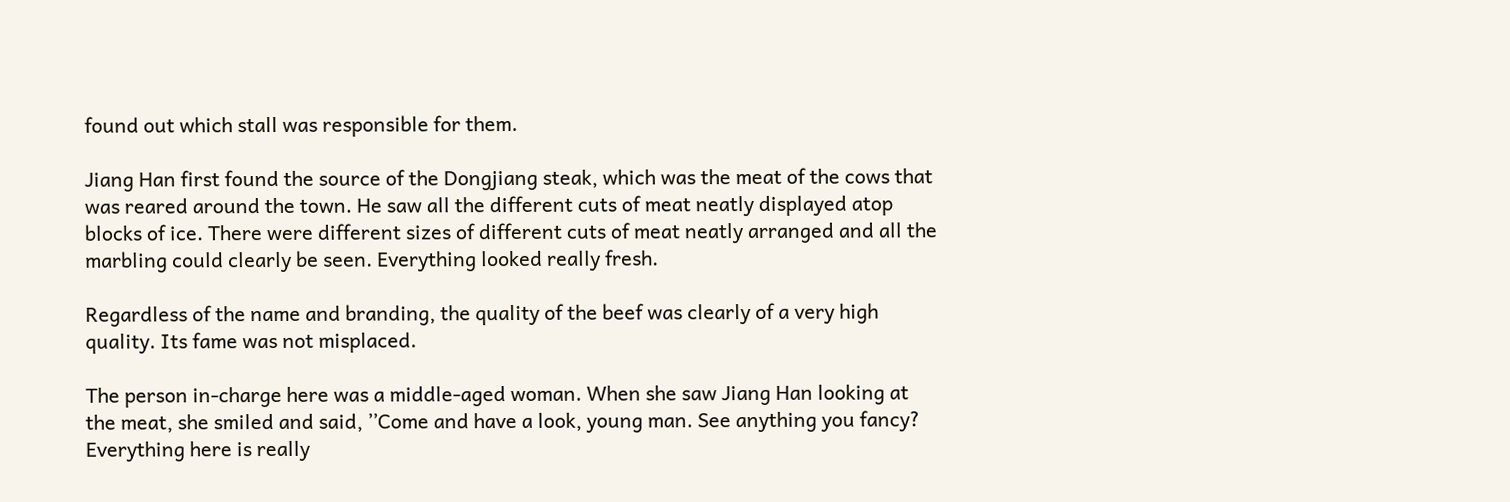found out which stall was responsible for them.

Jiang Han first found the source of the Dongjiang steak, which was the meat of the cows that was reared around the town. He saw all the different cuts of meat neatly displayed atop blocks of ice. There were different sizes of different cuts of meat neatly arranged and all the marbling could clearly be seen. Everything looked really fresh.

Regardless of the name and branding, the quality of the beef was clearly of a very high quality. Its fame was not misplaced.

The person in-charge here was a middle-aged woman. When she saw Jiang Han looking at the meat, she smiled and said, ’’Come and have a look, young man. See anything you fancy? Everything here is really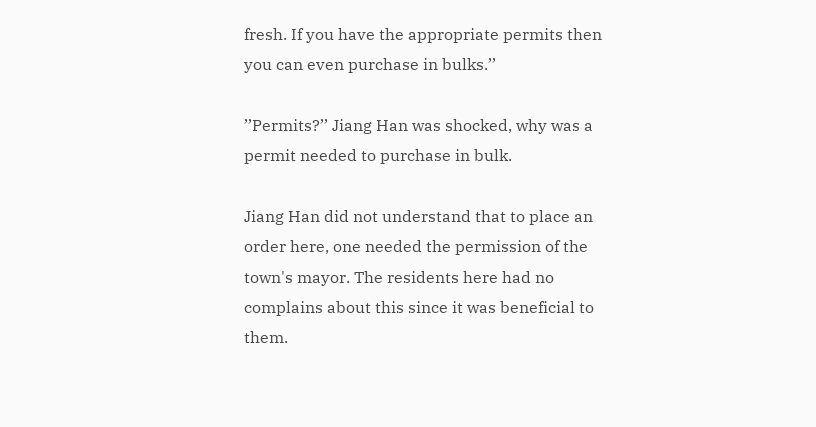fresh. If you have the appropriate permits then you can even purchase in bulks.’’

’’Permits?’’ Jiang Han was shocked, why was a permit needed to purchase in bulk.

Jiang Han did not understand that to place an order here, one needed the permission of the town's mayor. The residents here had no complains about this since it was beneficial to them.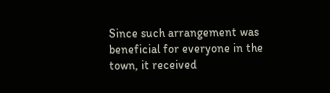Since such arrangement was beneficial for everyone in the town, it received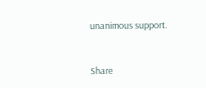unanimous support.


Share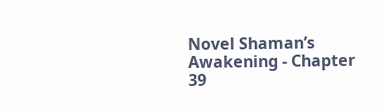Novel Shaman’s Awakening - Chapter 39